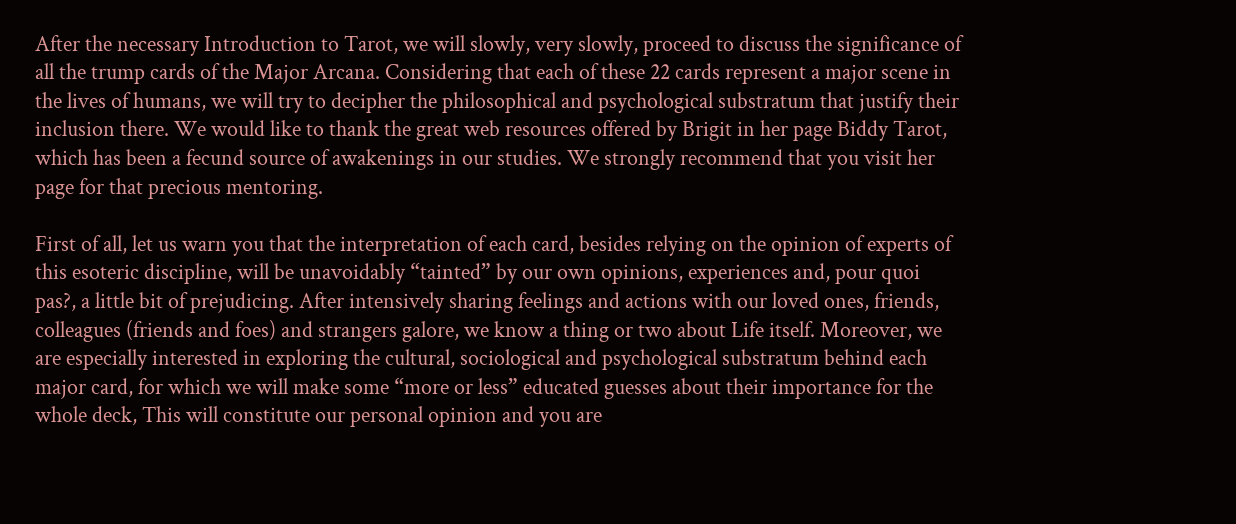After the necessary Introduction to Tarot, we will slowly, very slowly, proceed to discuss the significance of all the trump cards of the Major Arcana. Considering that each of these 22 cards represent a major scene in the lives of humans, we will try to decipher the philosophical and psychological substratum that justify their inclusion there. We would like to thank the great web resources offered by Brigit in her page Biddy Tarot, which has been a fecund source of awakenings in our studies. We strongly recommend that you visit her page for that precious mentoring.

First of all, let us warn you that the interpretation of each card, besides relying on the opinion of experts of this esoteric discipline, will be unavoidably “tainted” by our own opinions, experiences and, pour quoi pas?, a little bit of prejudicing. After intensively sharing feelings and actions with our loved ones, friends, colleagues (friends and foes) and strangers galore, we know a thing or two about Life itself. Moreover, we are especially interested in exploring the cultural, sociological and psychological substratum behind each major card, for which we will make some “more or less” educated guesses about their importance for the whole deck, This will constitute our personal opinion and you are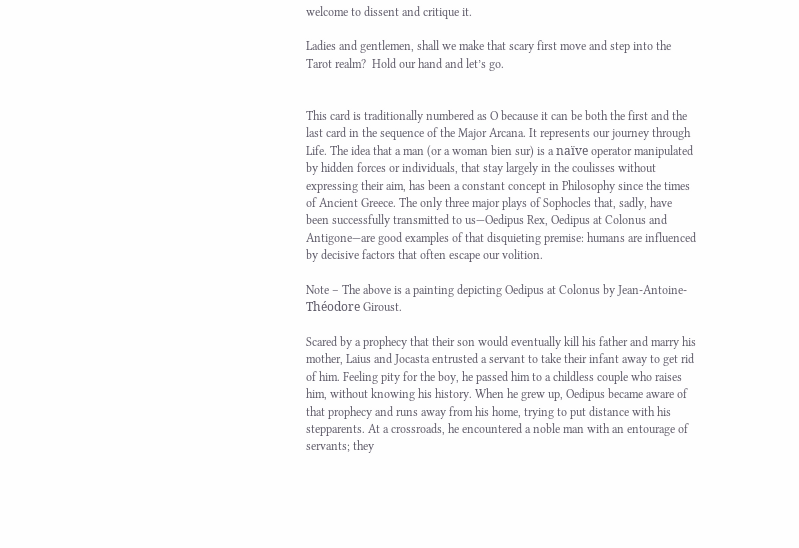welcome to dissent and critique it.

Ladies and gentlemen, shall we make that scary first move and step into the Tarot realm?  Hold our hand and let’s go.


This card is traditionally numbered as O because it can be both the first and the last card in the sequence of the Major Arcana. It represents our journey through Life. The idea that a man (or a woman bien sur) is a naïve operator manipulated by hidden forces or individuals, that stay largely in the coulisses without expressing their aim, has been a constant concept in Philosophy since the times of Ancient Greece. The only three major plays of Sophocles that, sadly, have been successfully transmitted to us—Oedipus Rex, Oedipus at Colonus and Antigone—are good examples of that disquieting premise: humans are influenced by decisive factors that often escape our volition.

Note – The above is a painting depicting Oedipus at Colonus by Jean-Antoine-Théodore Giroust.

Scared by a prophecy that their son would eventually kill his father and marry his mother, Laius and Jocasta entrusted a servant to take their infant away to get rid of him. Feeling pity for the boy, he passed him to a childless couple who raises him, without knowing his history. When he grew up, Oedipus became aware of that prophecy and runs away from his home, trying to put distance with his stepparents. At a crossroads, he encountered a noble man with an entourage of servants; they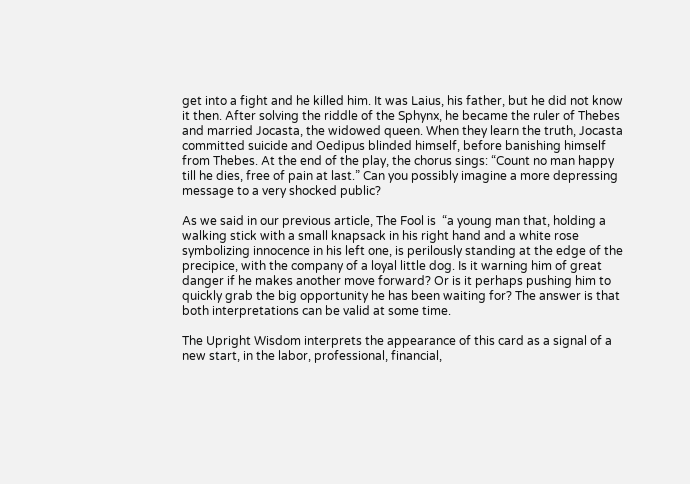get into a fight and he killed him. It was Laius, his father, but he did not know it then. After solving the riddle of the Sphynx, he became the ruler of Thebes and married Jocasta, the widowed queen. When they learn the truth, Jocasta committed suicide and Oedipus blinded himself, before banishing himself from Thebes. At the end of the play, the chorus sings: “Count no man happy till he dies, free of pain at last.” Can you possibly imagine a more depressing message to a very shocked public?

As we said in our previous article, The Fool is  “a young man that, holding a walking stick with a small knapsack in his right hand and a white rose symbolizing innocence in his left one, is perilously standing at the edge of the precipice, with the company of a loyal little dog. Is it warning him of great danger if he makes another move forward? Or is it perhaps pushing him to quickly grab the big opportunity he has been waiting for? The answer is that both interpretations can be valid at some time.

The Upright Wisdom interprets the appearance of this card as a signal of a new start, in the labor, professional, financial,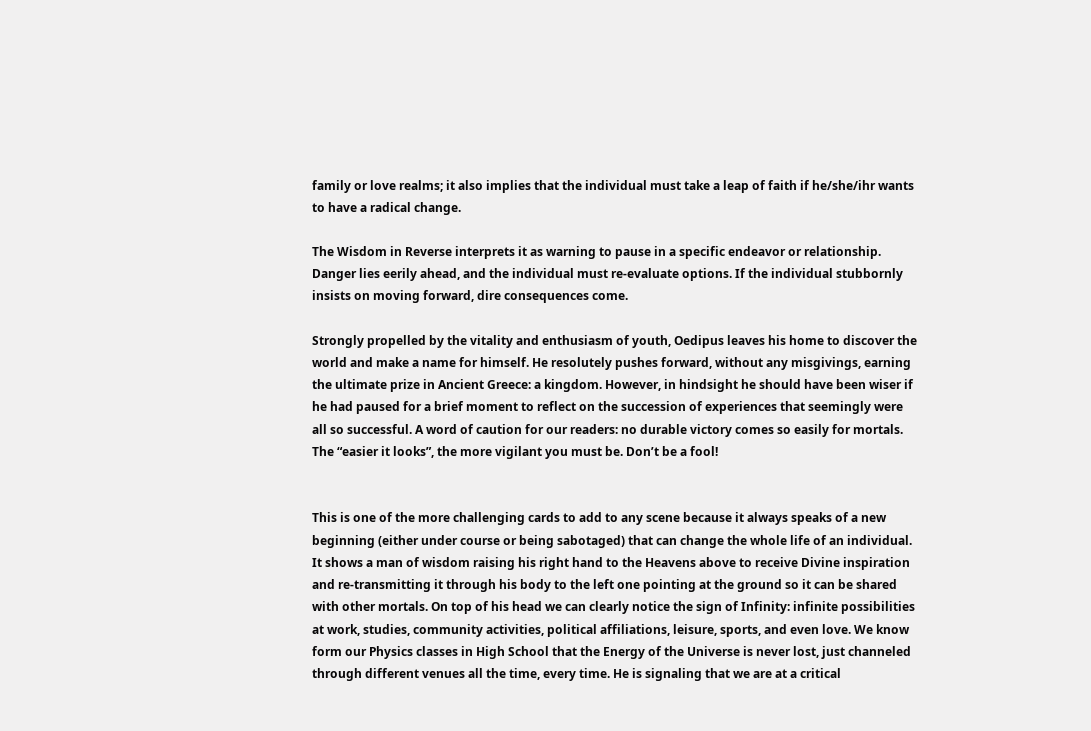family or love realms; it also implies that the individual must take a leap of faith if he/she/ihr wants to have a radical change.

The Wisdom in Reverse interprets it as warning to pause in a specific endeavor or relationship. Danger lies eerily ahead, and the individual must re-evaluate options. If the individual stubbornly insists on moving forward, dire consequences come.

Strongly propelled by the vitality and enthusiasm of youth, Oedipus leaves his home to discover the world and make a name for himself. He resolutely pushes forward, without any misgivings, earning the ultimate prize in Ancient Greece: a kingdom. However, in hindsight he should have been wiser if he had paused for a brief moment to reflect on the succession of experiences that seemingly were all so successful. A word of caution for our readers: no durable victory comes so easily for mortals. The “easier it looks”, the more vigilant you must be. Don’t be a fool!


This is one of the more challenging cards to add to any scene because it always speaks of a new beginning (either under course or being sabotaged) that can change the whole life of an individual. It shows a man of wisdom raising his right hand to the Heavens above to receive Divine inspiration and re-transmitting it through his body to the left one pointing at the ground so it can be shared with other mortals. On top of his head we can clearly notice the sign of Infinity: infinite possibilities at work, studies, community activities, political affiliations, leisure, sports, and even love. We know form our Physics classes in High School that the Energy of the Universe is never lost, just channeled through different venues all the time, every time. He is signaling that we are at a critical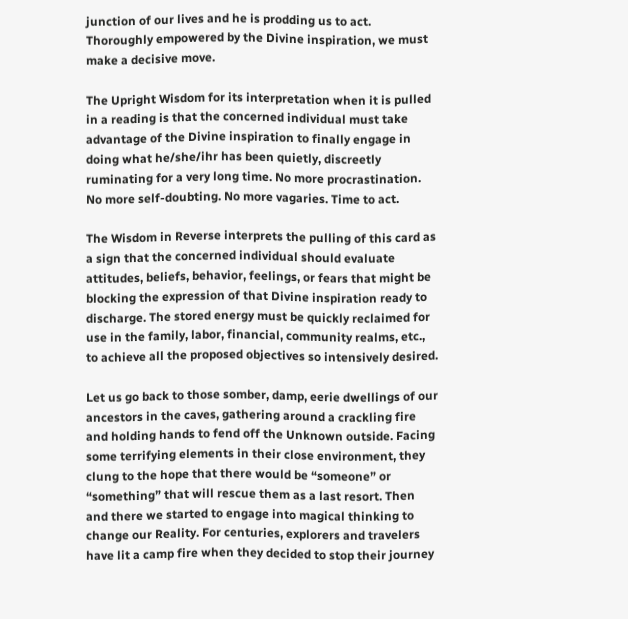junction of our lives and he is prodding us to act. Thoroughly empowered by the Divine inspiration, we must make a decisive move.

The Upright Wisdom for its interpretation when it is pulled in a reading is that the concerned individual must take advantage of the Divine inspiration to finally engage in doing what he/she/ihr has been quietly, discreetly ruminating for a very long time. No more procrastination. No more self-doubting. No more vagaries. Time to act.

The Wisdom in Reverse interprets the pulling of this card as a sign that the concerned individual should evaluate attitudes, beliefs, behavior, feelings, or fears that might be blocking the expression of that Divine inspiration ready to discharge. The stored energy must be quickly reclaimed for use in the family, labor, financial, community realms, etc., to achieve all the proposed objectives so intensively desired.

Let us go back to those somber, damp, eerie dwellings of our ancestors in the caves, gathering around a crackling fire and holding hands to fend off the Unknown outside. Facing some terrifying elements in their close environment, they clung to the hope that there would be “someone” or “something” that will rescue them as a last resort. Then and there we started to engage into magical thinking to change our Reality. For centuries, explorers and travelers have lit a camp fire when they decided to stop their journey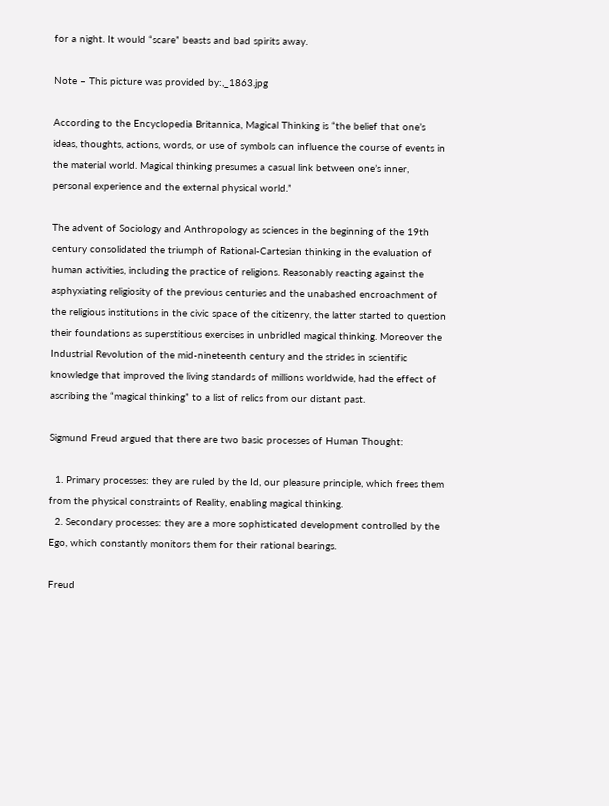for a night. It would “scare” beasts and bad spirits away.

Note – This picture was provided by:,_1863.jpg

According to the Encyclopedia Britannica, Magical Thinking is “the belief that one’s ideas, thoughts, actions, words, or use of symbols can influence the course of events in the material world. Magical thinking presumes a casual link between one’s inner, personal experience and the external physical world.”

The advent of Sociology and Anthropology as sciences in the beginning of the 19th century consolidated the triumph of Rational-Cartesian thinking in the evaluation of human activities, including the practice of religions. Reasonably reacting against the asphyxiating religiosity of the previous centuries and the unabashed encroachment of the religious institutions in the civic space of the citizenry, the latter started to question their foundations as superstitious exercises in unbridled magical thinking. Moreover the Industrial Revolution of the mid-nineteenth century and the strides in scientific knowledge that improved the living standards of millions worldwide, had the effect of ascribing the “magical thinking” to a list of relics from our distant past.

Sigmund Freud argued that there are two basic processes of Human Thought:

  1. Primary processes: they are ruled by the Id, our pleasure principle, which frees them from the physical constraints of Reality, enabling magical thinking.
  2. Secondary processes: they are a more sophisticated development controlled by the Ego, which constantly monitors them for their rational bearings.

Freud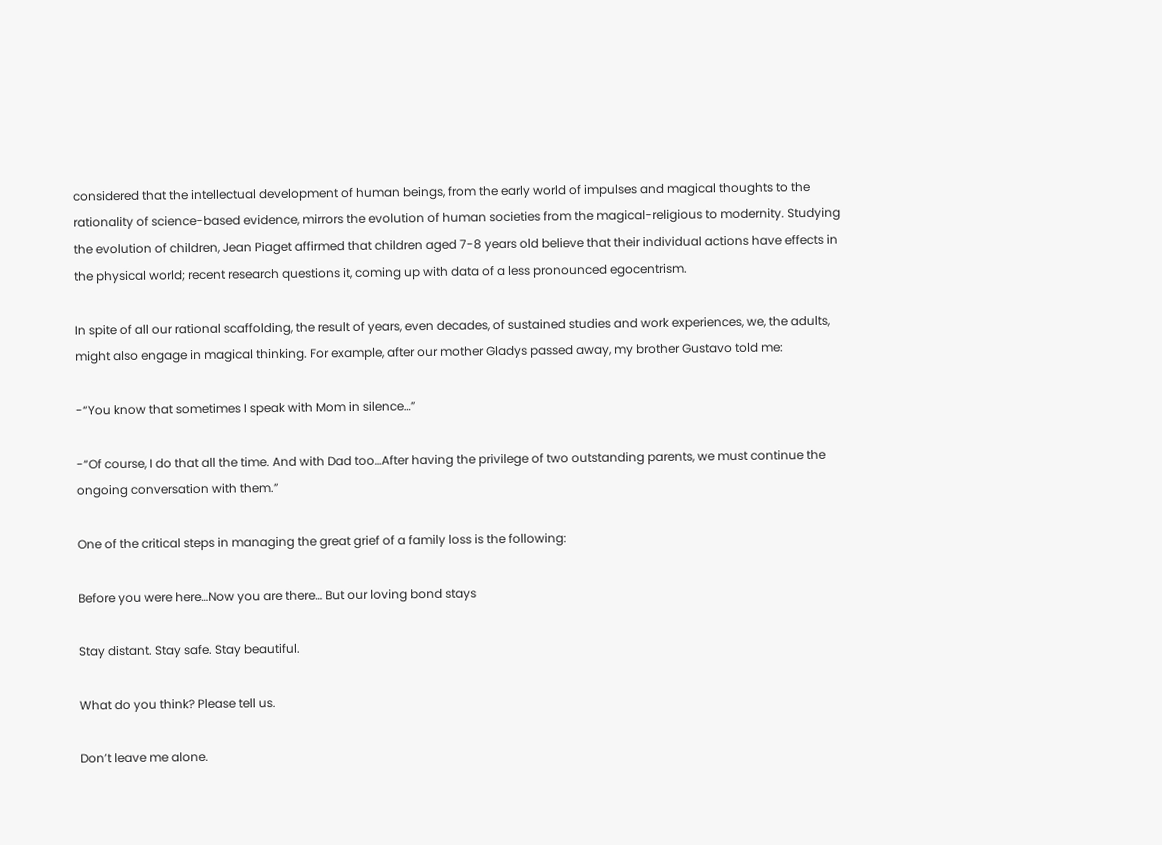considered that the intellectual development of human beings, from the early world of impulses and magical thoughts to the rationality of science-based evidence, mirrors the evolution of human societies from the magical-religious to modernity. Studying the evolution of children, Jean Piaget affirmed that children aged 7-8 years old believe that their individual actions have effects in the physical world; recent research questions it, coming up with data of a less pronounced egocentrism.

In spite of all our rational scaffolding, the result of years, even decades, of sustained studies and work experiences, we, the adults, might also engage in magical thinking. For example, after our mother Gladys passed away, my brother Gustavo told me:

-“You know that sometimes I speak with Mom in silence…”

-“Of course, I do that all the time. And with Dad too…After having the privilege of two outstanding parents, we must continue the ongoing conversation with them.”

One of the critical steps in managing the great grief of a family loss is the following:

Before you were here…Now you are there… But our loving bond stays

Stay distant. Stay safe. Stay beautiful.

What do you think? Please tell us.

Don’t leave me alone.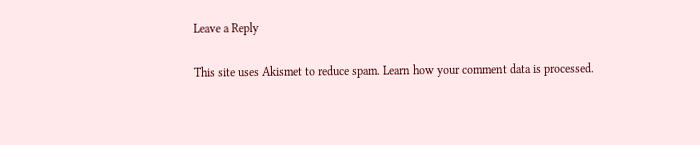Leave a Reply

This site uses Akismet to reduce spam. Learn how your comment data is processed.